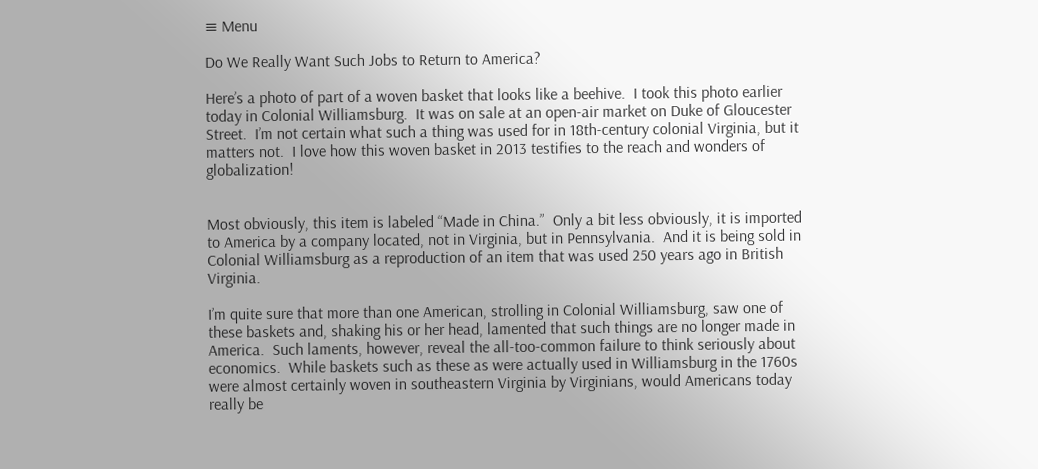≡ Menu

Do We Really Want Such Jobs to Return to America?

Here’s a photo of part of a woven basket that looks like a beehive.  I took this photo earlier today in Colonial Williamsburg.  It was on sale at an open-air market on Duke of Gloucester Street.  I’m not certain what such a thing was used for in 18th-century colonial Virginia, but it matters not.  I love how this woven basket in 2013 testifies to the reach and wonders of globalization!


Most obviously, this item is labeled “Made in China.”  Only a bit less obviously, it is imported to America by a company located, not in Virginia, but in Pennsylvania.  And it is being sold in Colonial Williamsburg as a reproduction of an item that was used 250 years ago in British Virginia.

I’m quite sure that more than one American, strolling in Colonial Williamsburg, saw one of these baskets and, shaking his or her head, lamented that such things are no longer made in America.  Such laments, however, reveal the all-too-common failure to think seriously about economics.  While baskets such as these as were actually used in Williamsburg in the 1760s were almost certainly woven in southeastern Virginia by Virginians, would Americans today really be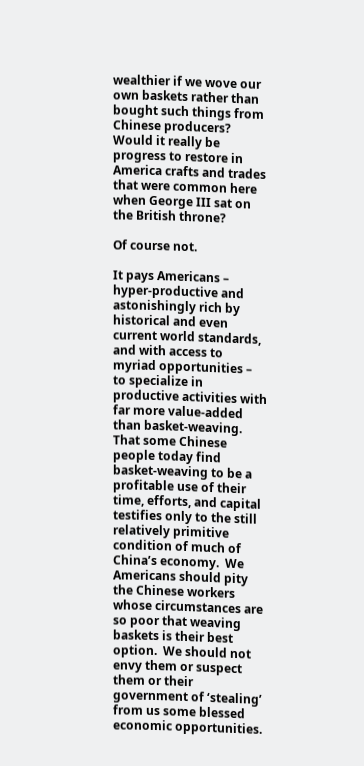wealthier if we wove our own baskets rather than bought such things from Chinese producers?  Would it really be progress to restore in America crafts and trades that were common here when George III sat on the British throne?

Of course not.

It pays Americans – hyper-productive and astonishingly rich by historical and even current world standards, and with access to myriad opportunities – to specialize in productive activities with far more value-added than basket-weaving.  That some Chinese people today find basket-weaving to be a profitable use of their time, efforts, and capital testifies only to the still relatively primitive condition of much of China’s economy.  We Americans should pity the Chinese workers whose circumstances are so poor that weaving baskets is their best option.  We should not envy them or suspect them or their government of ‘stealing’ from us some blessed economic opportunities.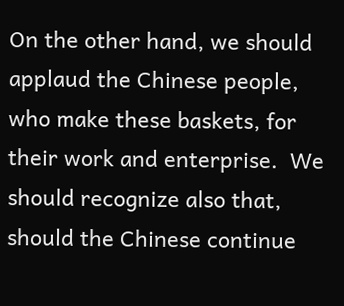On the other hand, we should applaud the Chinese people, who make these baskets, for their work and enterprise.  We should recognize also that, should the Chinese continue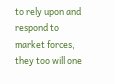to rely upon and respond to market forces, they too will one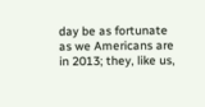day be as fortunate as we Americans are in 2013; they, like us,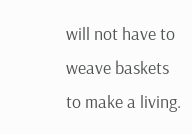will not have to weave baskets to make a living.